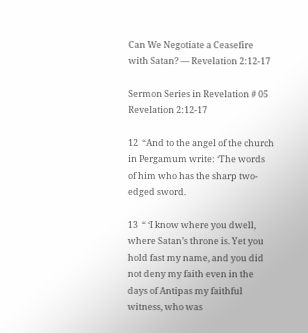Can We Negotiate a Ceasefire with Satan? — Revelation 2:12-17

Sermon Series in Revelation # 05 Revelation 2:12-17

12  “And to the angel of the church in Pergamum write: ‘The words of him who has the sharp two-edged sword.

13  “ ‘I know where you dwell, where Satan’s throne is. Yet you hold fast my name, and you did not deny my faith even in the days of Antipas my faithful witness, who was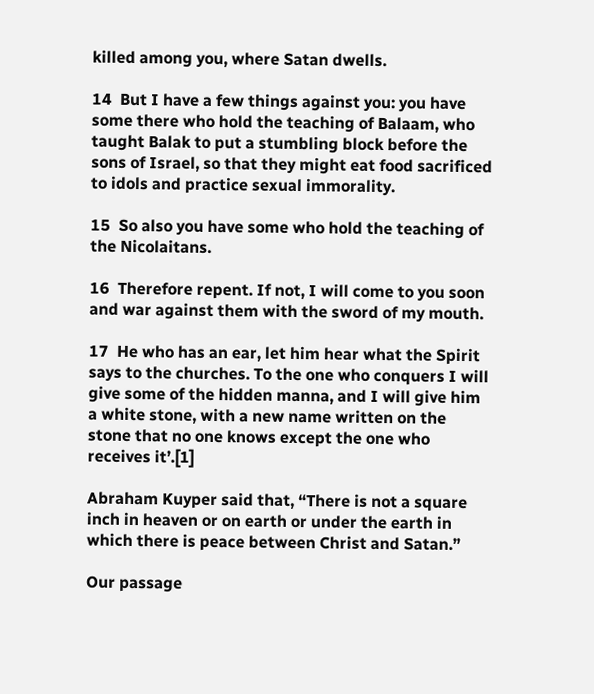killed among you, where Satan dwells.

14  But I have a few things against you: you have some there who hold the teaching of Balaam, who taught Balak to put a stumbling block before the sons of Israel, so that they might eat food sacrificed to idols and practice sexual immorality.

15  So also you have some who hold the teaching of the Nicolaitans.

16  Therefore repent. If not, I will come to you soon and war against them with the sword of my mouth.

17  He who has an ear, let him hear what the Spirit says to the churches. To the one who conquers I will give some of the hidden manna, and I will give him a white stone, with a new name written on the stone that no one knows except the one who receives it’.[1]

Abraham Kuyper said that, “There is not a square inch in heaven or on earth or under the earth in which there is peace between Christ and Satan.”

Our passage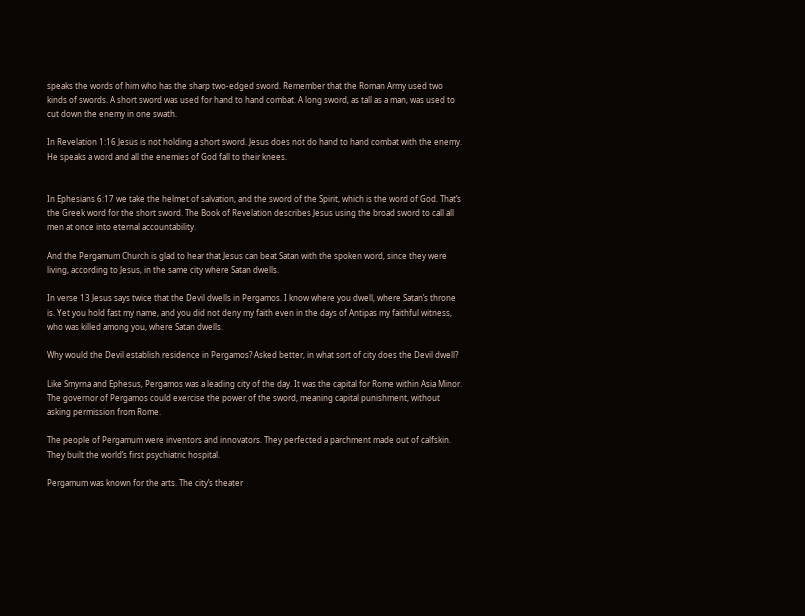speaks the words of him who has the sharp two-edged sword. Remember that the Roman Army used two kinds of swords. A short sword was used for hand to hand combat. A long sword, as tall as a man, was used to cut down the enemy in one swath.

In Revelation 1:16 Jesus is not holding a short sword. Jesus does not do hand to hand combat with the enemy. He speaks a word and all the enemies of God fall to their knees.


In Ephesians 6:17 we take the helmet of salvation, and the sword of the Spirit, which is the word of God. That’s the Greek word for the short sword. The Book of Revelation describes Jesus using the broad sword to call all men at once into eternal accountability.

And the Pergamum Church is glad to hear that Jesus can beat Satan with the spoken word, since they were living, according to Jesus, in the same city where Satan dwells.

In verse 13 Jesus says twice that the Devil dwells in Pergamos. I know where you dwell, where Satan’s throne is. Yet you hold fast my name, and you did not deny my faith even in the days of Antipas my faithful witness, who was killed among you, where Satan dwells.

Why would the Devil establish residence in Pergamos? Asked better, in what sort of city does the Devil dwell?

Like Smyrna and Ephesus, Pergamos was a leading city of the day. It was the capital for Rome within Asia Minor. The governor of Pergamos could exercise the power of the sword, meaning capital punishment, without asking permission from Rome.

The people of Pergamum were inventors and innovators. They perfected a parchment made out of calfskin. They built the world’s first psychiatric hospital.

Pergamum was known for the arts. The city’s theater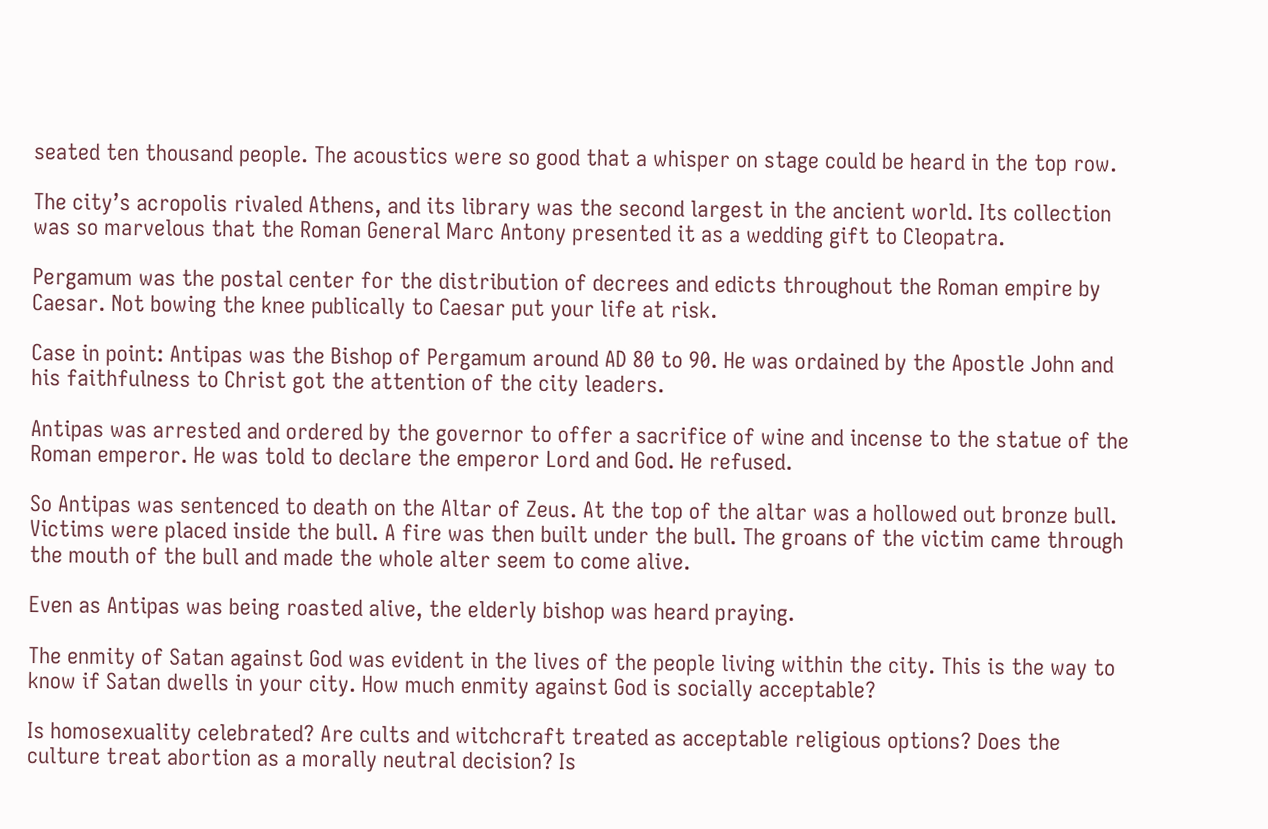seated ten thousand people. The acoustics were so good that a whisper on stage could be heard in the top row.

The city’s acropolis rivaled Athens, and its library was the second largest in the ancient world. Its collection was so marvelous that the Roman General Marc Antony presented it as a wedding gift to Cleopatra.

Pergamum was the postal center for the distribution of decrees and edicts throughout the Roman empire by Caesar. Not bowing the knee publically to Caesar put your life at risk.

Case in point: Antipas was the Bishop of Pergamum around AD 80 to 90. He was ordained by the Apostle John and his faithfulness to Christ got the attention of the city leaders.

Antipas was arrested and ordered by the governor to offer a sacrifice of wine and incense to the statue of the Roman emperor. He was told to declare the emperor Lord and God. He refused.

So Antipas was sentenced to death on the Altar of Zeus. At the top of the altar was a hollowed out bronze bull. Victims were placed inside the bull. A fire was then built under the bull. The groans of the victim came through the mouth of the bull and made the whole alter seem to come alive.

Even as Antipas was being roasted alive, the elderly bishop was heard praying.

The enmity of Satan against God was evident in the lives of the people living within the city. This is the way to know if Satan dwells in your city. How much enmity against God is socially acceptable?

Is homosexuality celebrated? Are cults and witchcraft treated as acceptable religious options? Does the culture treat abortion as a morally neutral decision? Is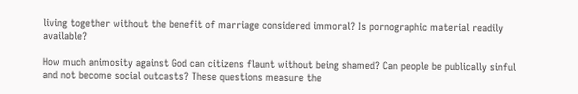living together without the benefit of marriage considered immoral? Is pornographic material readily available?

How much animosity against God can citizens flaunt without being shamed? Can people be publically sinful and not become social outcasts? These questions measure the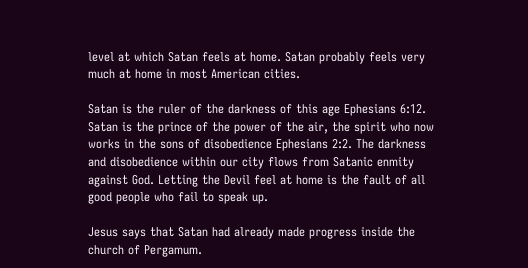level at which Satan feels at home. Satan probably feels very much at home in most American cities.

Satan is the ruler of the darkness of this age Ephesians 6:12. Satan is the prince of the power of the air, the spirit who now works in the sons of disobedience Ephesians 2:2. The darkness and disobedience within our city flows from Satanic enmity against God. Letting the Devil feel at home is the fault of all good people who fail to speak up.

Jesus says that Satan had already made progress inside the church of Pergamum.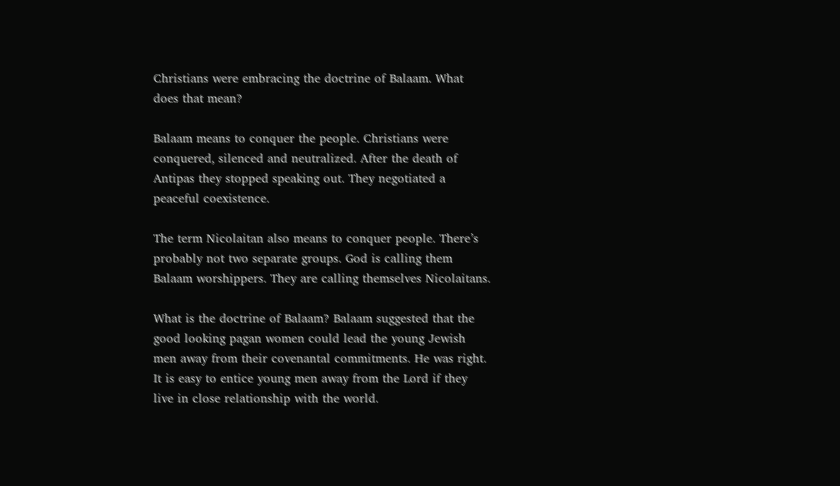Christians were embracing the doctrine of Balaam. What does that mean?

Balaam means to conquer the people. Christians were conquered, silenced and neutralized. After the death of Antipas they stopped speaking out. They negotiated a peaceful coexistence.

The term Nicolaitan also means to conquer people. There’s probably not two separate groups. God is calling them Balaam worshippers. They are calling themselves Nicolaitans.

What is the doctrine of Balaam? Balaam suggested that the good looking pagan women could lead the young Jewish men away from their covenantal commitments. He was right. It is easy to entice young men away from the Lord if they live in close relationship with the world.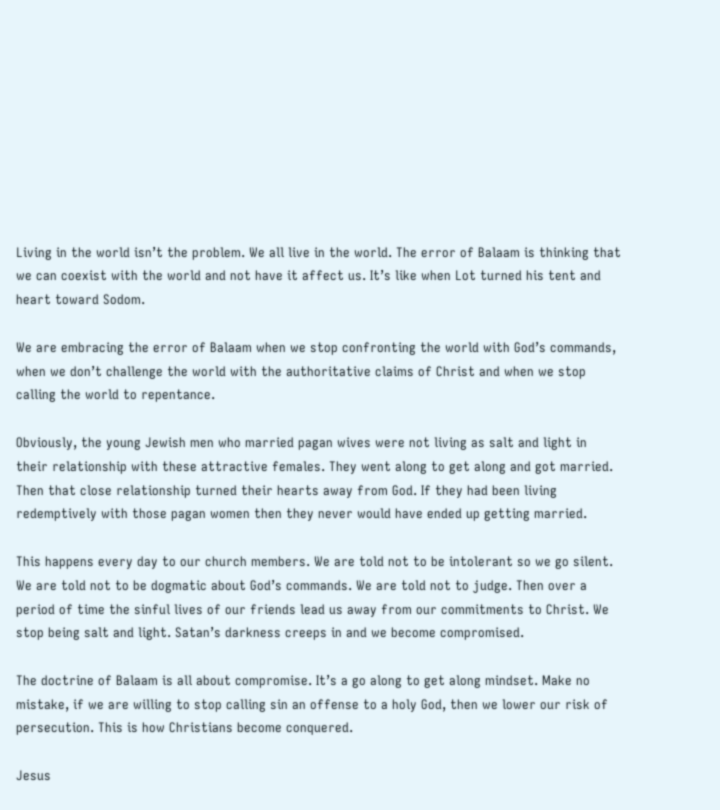Living in the world isn’t the problem. We all live in the world. The error of Balaam is thinking that we can coexist with the world and not have it affect us. It’s like when Lot turned his tent and heart toward Sodom.

We are embracing the error of Balaam when we stop confronting the world with God’s commands, when we don’t challenge the world with the authoritative claims of Christ and when we stop calling the world to repentance.

Obviously, the young Jewish men who married pagan wives were not living as salt and light in their relationship with these attractive females. They went along to get along and got married. Then that close relationship turned their hearts away from God. If they had been living redemptively with those pagan women then they never would have ended up getting married.

This happens every day to our church members. We are told not to be intolerant so we go silent. We are told not to be dogmatic about God’s commands. We are told not to judge. Then over a period of time the sinful lives of our friends lead us away from our commitments to Christ. We stop being salt and light. Satan’s darkness creeps in and we become compromised.

The doctrine of Balaam is all about compromise. It’s a go along to get along mindset. Make no mistake, if we are willing to stop calling sin an offense to a holy God, then we lower our risk of persecution. This is how Christians become conquered.

Jesus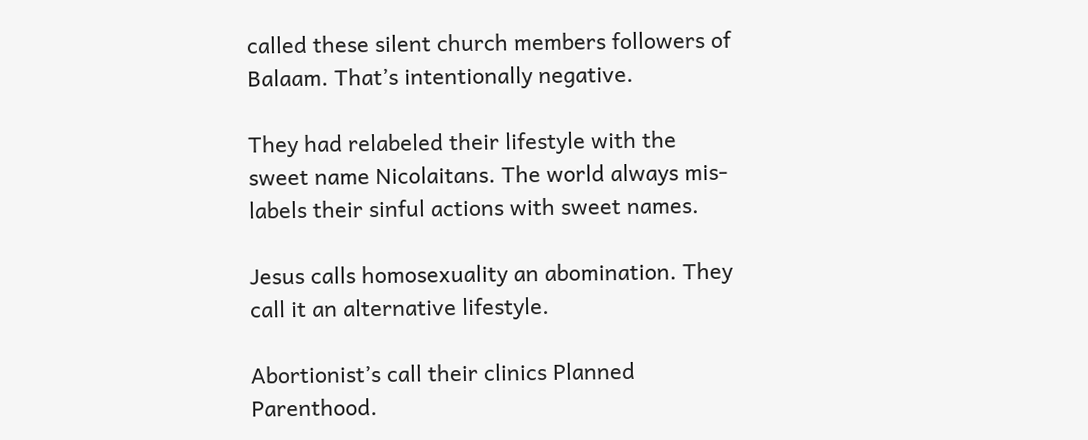called these silent church members followers of Balaam. That’s intentionally negative.

They had relabeled their lifestyle with the sweet name Nicolaitans. The world always mis-labels their sinful actions with sweet names.

Jesus calls homosexuality an abomination. They call it an alternative lifestyle.

Abortionist’s call their clinics Planned Parenthood.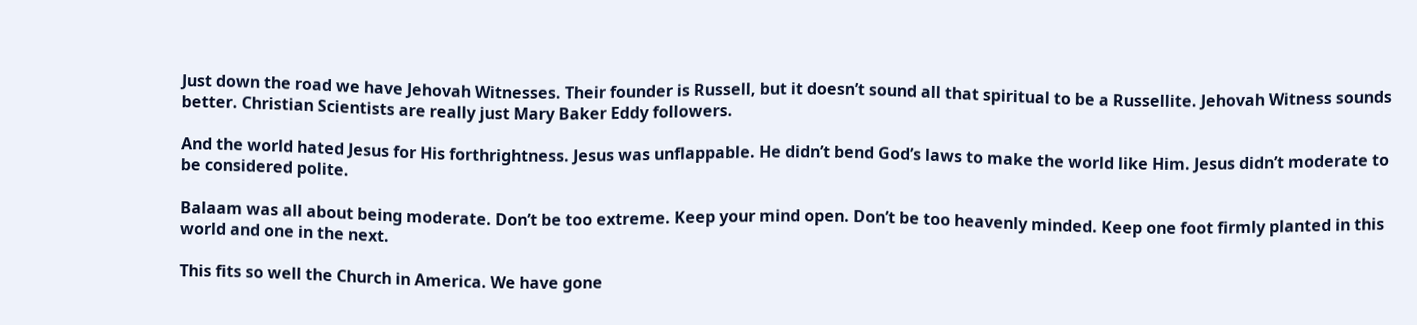Just down the road we have Jehovah Witnesses. Their founder is Russell, but it doesn’t sound all that spiritual to be a Russellite. Jehovah Witness sounds better. Christian Scientists are really just Mary Baker Eddy followers.

And the world hated Jesus for His forthrightness. Jesus was unflappable. He didn’t bend God’s laws to make the world like Him. Jesus didn’t moderate to be considered polite.

Balaam was all about being moderate. Don’t be too extreme. Keep your mind open. Don’t be too heavenly minded. Keep one foot firmly planted in this world and one in the next.

This fits so well the Church in America. We have gone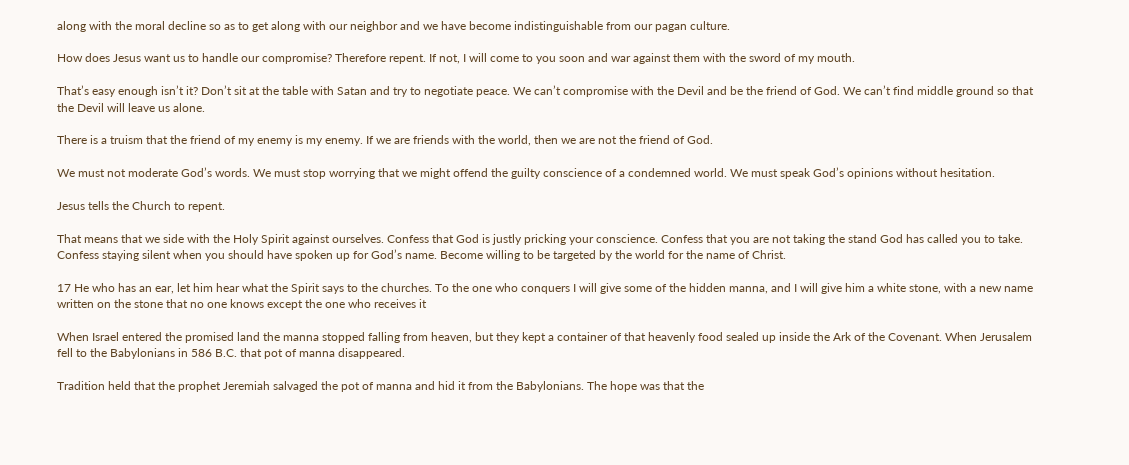along with the moral decline so as to get along with our neighbor and we have become indistinguishable from our pagan culture.

How does Jesus want us to handle our compromise? Therefore repent. If not, I will come to you soon and war against them with the sword of my mouth.

That’s easy enough isn’t it? Don’t sit at the table with Satan and try to negotiate peace. We can’t compromise with the Devil and be the friend of God. We can’t find middle ground so that the Devil will leave us alone.

There is a truism that the friend of my enemy is my enemy. If we are friends with the world, then we are not the friend of God.

We must not moderate God’s words. We must stop worrying that we might offend the guilty conscience of a condemned world. We must speak God’s opinions without hesitation.

Jesus tells the Church to repent.

That means that we side with the Holy Spirit against ourselves. Confess that God is justly pricking your conscience. Confess that you are not taking the stand God has called you to take. Confess staying silent when you should have spoken up for God’s name. Become willing to be targeted by the world for the name of Christ.

17 He who has an ear, let him hear what the Spirit says to the churches. To the one who conquers I will give some of the hidden manna, and I will give him a white stone, with a new name written on the stone that no one knows except the one who receives it

When Israel entered the promised land the manna stopped falling from heaven, but they kept a container of that heavenly food sealed up inside the Ark of the Covenant. When Jerusalem fell to the Babylonians in 586 B.C. that pot of manna disappeared.

Tradition held that the prophet Jeremiah salvaged the pot of manna and hid it from the Babylonians. The hope was that the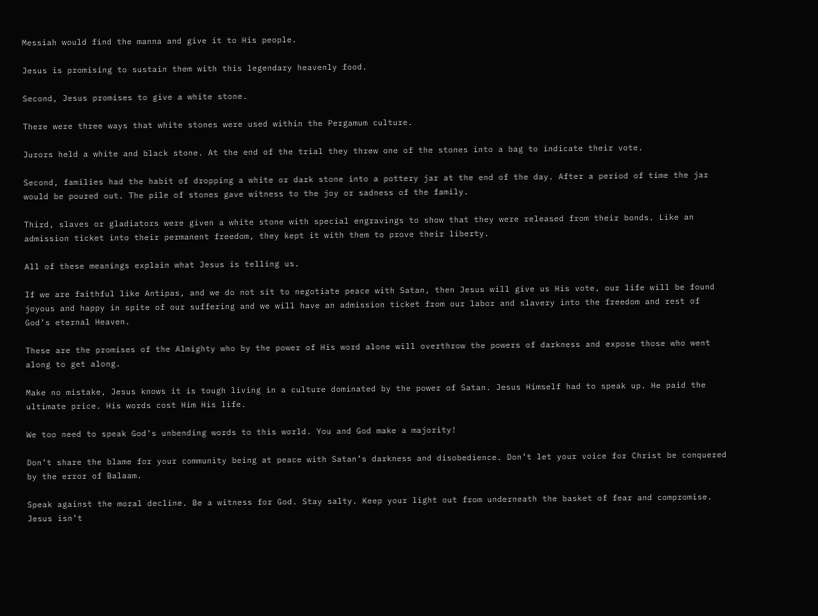Messiah would find the manna and give it to His people.

Jesus is promising to sustain them with this legendary heavenly food.

Second, Jesus promises to give a white stone.

There were three ways that white stones were used within the Pergamum culture.

Jurors held a white and black stone. At the end of the trial they threw one of the stones into a bag to indicate their vote.

Second, families had the habit of dropping a white or dark stone into a pottery jar at the end of the day. After a period of time the jar would be poured out. The pile of stones gave witness to the joy or sadness of the family.

Third, slaves or gladiators were given a white stone with special engravings to show that they were released from their bonds. Like an admission ticket into their permanent freedom, they kept it with them to prove their liberty.

All of these meanings explain what Jesus is telling us.

If we are faithful like Antipas, and we do not sit to negotiate peace with Satan, then Jesus will give us His vote, our life will be found joyous and happy in spite of our suffering and we will have an admission ticket from our labor and slavery into the freedom and rest of God’s eternal Heaven.

These are the promises of the Almighty who by the power of His word alone will overthrow the powers of darkness and expose those who went along to get along.

Make no mistake, Jesus knows it is tough living in a culture dominated by the power of Satan. Jesus Himself had to speak up. He paid the ultimate price. His words cost Him His life.

We too need to speak God’s unbending words to this world. You and God make a majority!

Don’t share the blame for your community being at peace with Satan’s darkness and disobedience. Don’t let your voice for Christ be conquered by the error of Balaam.

Speak against the moral decline. Be a witness for God. Stay salty. Keep your light out from underneath the basket of fear and compromise. Jesus isn’t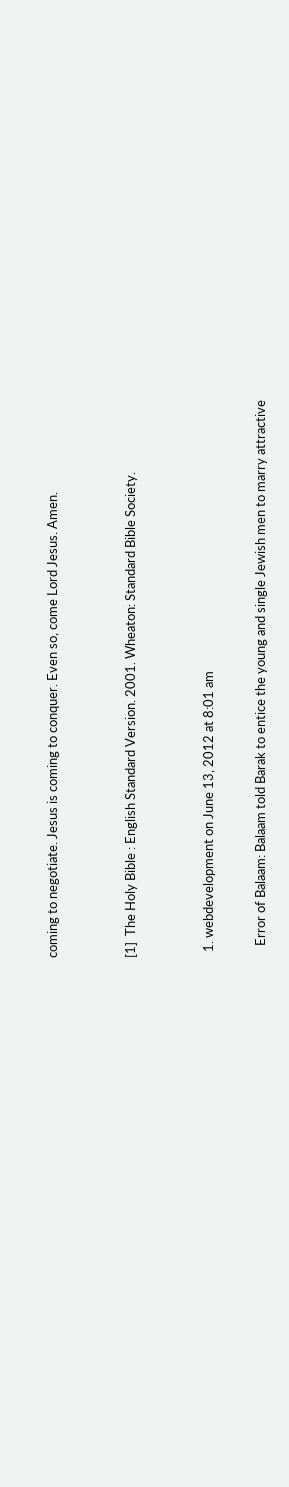coming to negotiate. Jesus is coming to conquer. Even so, come Lord Jesus. Amen.


[1]  The Holy Bible : English Standard Version. 2001. Wheaton: Standard Bible Society.


  1. webdevelopment on June 13, 2012 at 8:01 am

    Error of Balaam: Balaam told Barak to entice the young and single Jewish men to marry attractive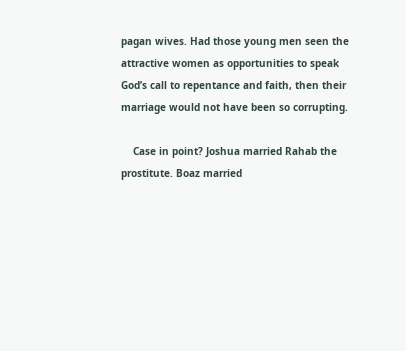pagan wives. Had those young men seen the attractive women as opportunities to speak God’s call to repentance and faith, then their marriage would not have been so corrupting.

    Case in point? Joshua married Rahab the prostitute. Boaz married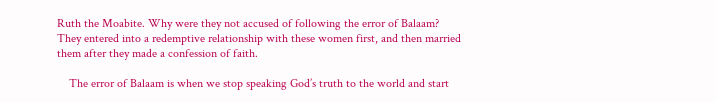Ruth the Moabite. Why were they not accused of following the error of Balaam? They entered into a redemptive relationship with these women first, and then married them after they made a confession of faith.

    The error of Balaam is when we stop speaking God’s truth to the world and start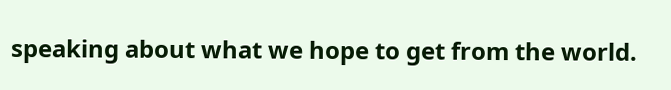speaking about what we hope to get from the world.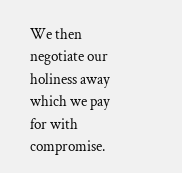We then negotiate our holiness away which we pay for with compromise.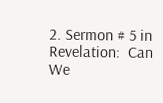2. Sermon # 5 in Revelation:  Can We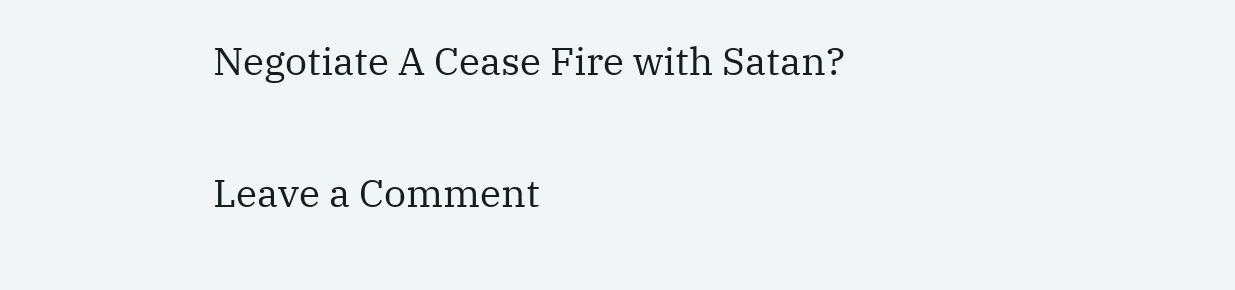Negotiate A Cease Fire with Satan?

Leave a Comment